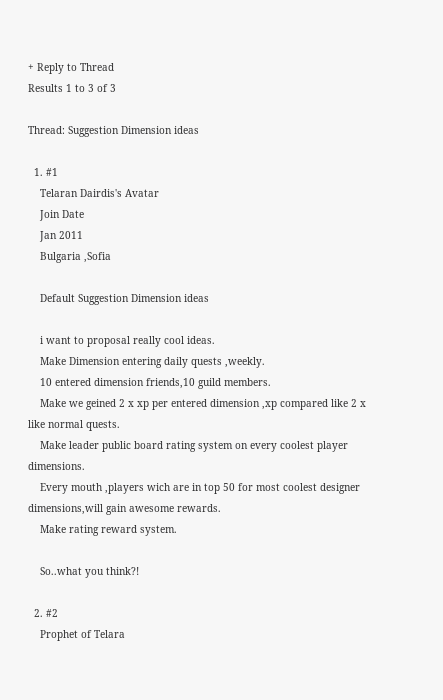+ Reply to Thread
Results 1 to 3 of 3

Thread: Suggestion Dimension ideas

  1. #1
    Telaran Dairdis's Avatar
    Join Date
    Jan 2011
    Bulgaria ,Sofia

    Default Suggestion Dimension ideas

    i want to proposal really cool ideas.
    Make Dimension entering daily quests ,weekly.
    10 entered dimension friends,10 guild members.
    Make we geined 2 x xp per entered dimension ,xp compared like 2 x like normal quests.
    Make leader public board rating system on every coolest player dimensions.
    Every mouth ,players wich are in top 50 for most coolest designer dimensions,will gain awesome rewards.
    Make rating reward system.

    So..what you think?!

  2. #2
    Prophet of Telara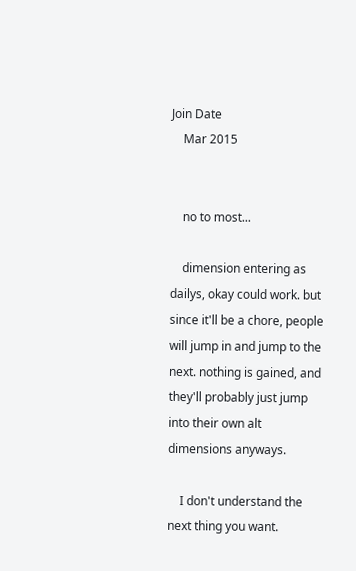Join Date
    Mar 2015


    no to most...

    dimension entering as dailys, okay could work. but since it'll be a chore, people will jump in and jump to the next. nothing is gained, and they'll probably just jump into their own alt dimensions anyways.

    I don't understand the next thing you want.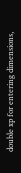double xp for entering dimensions,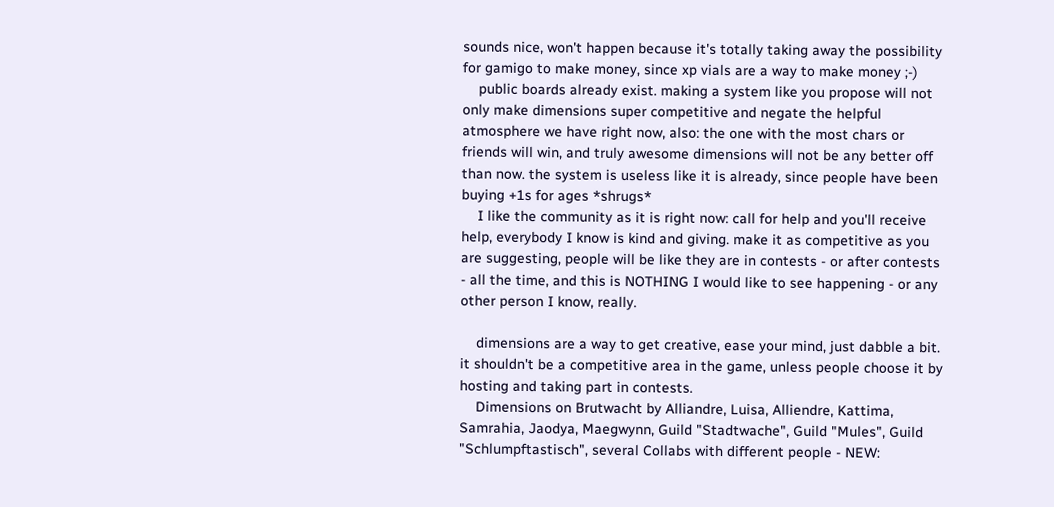sounds nice, won't happen because it's totally taking away the possibility for gamigo to make money, since xp vials are a way to make money ;-)
    public boards already exist. making a system like you propose will not only make dimensions super competitive and negate the helpful atmosphere we have right now, also: the one with the most chars or friends will win, and truly awesome dimensions will not be any better off than now. the system is useless like it is already, since people have been buying +1s for ages *shrugs*
    I like the community as it is right now: call for help and you'll receive help, everybody I know is kind and giving. make it as competitive as you are suggesting, people will be like they are in contests - or after contests - all the time, and this is NOTHING I would like to see happening - or any other person I know, really.

    dimensions are a way to get creative, ease your mind, just dabble a bit. it shouldn't be a competitive area in the game, unless people choose it by hosting and taking part in contests.
    Dimensions on Brutwacht by Alliandre, Luisa, Alliendre, Kattima, Samrahia, Jaodya, Maegwynn, Guild "Stadtwache", Guild "Mules", Guild "Schlumpftastisch", several Collabs with different people - NEW: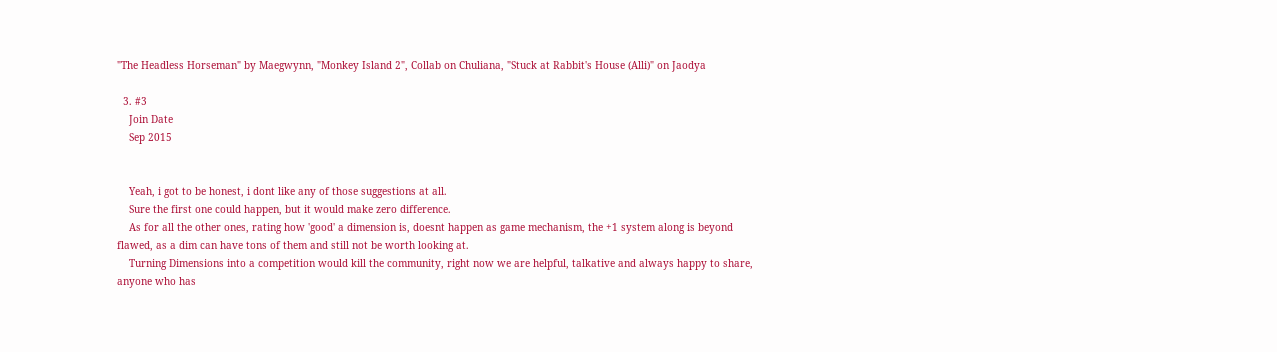"The Headless Horseman" by Maegwynn, "Monkey Island 2", Collab on Chuliana, "Stuck at Rabbit's House (Alli)" on Jaodya

  3. #3
    Join Date
    Sep 2015


    Yeah, i got to be honest, i dont like any of those suggestions at all.
    Sure the first one could happen, but it would make zero difference.
    As for all the other ones, rating how 'good' a dimension is, doesnt happen as game mechanism, the +1 system along is beyond flawed, as a dim can have tons of them and still not be worth looking at.
    Turning Dimensions into a competition would kill the community, right now we are helpful, talkative and always happy to share, anyone who has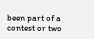been part of a contest or two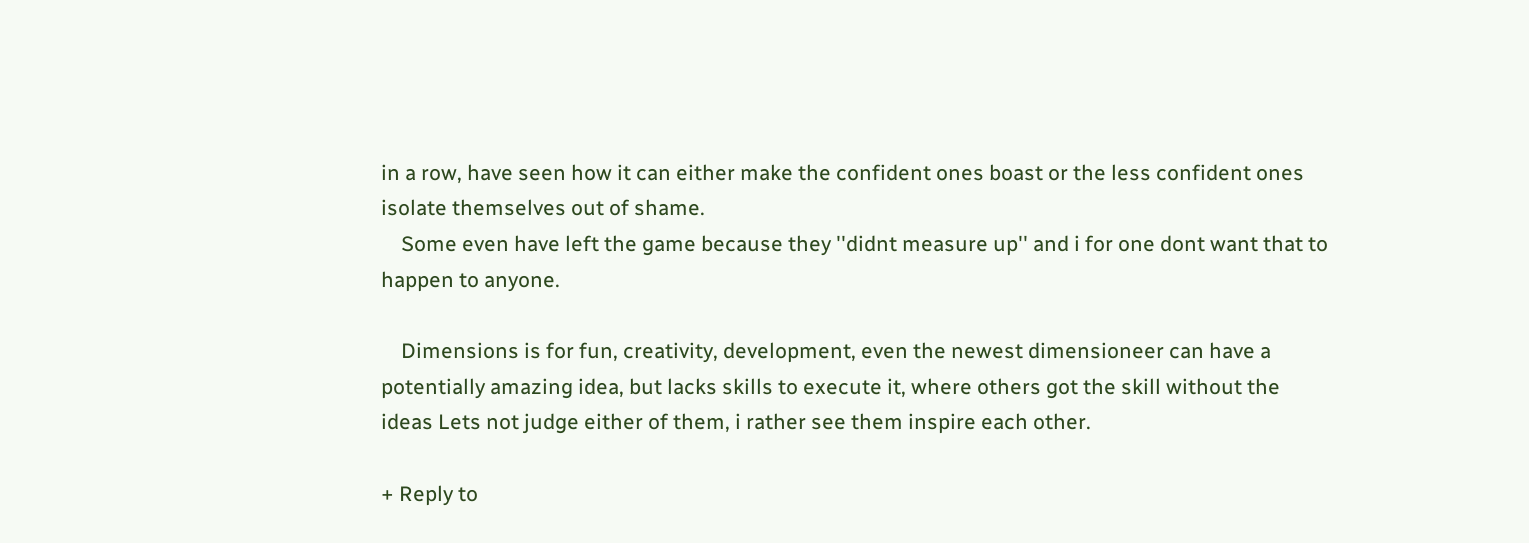in a row, have seen how it can either make the confident ones boast or the less confident ones isolate themselves out of shame.
    Some even have left the game because they ''didnt measure up'' and i for one dont want that to happen to anyone.

    Dimensions is for fun, creativity, development, even the newest dimensioneer can have a potentially amazing idea, but lacks skills to execute it, where others got the skill without the ideas Lets not judge either of them, i rather see them inspire each other.

+ Reply to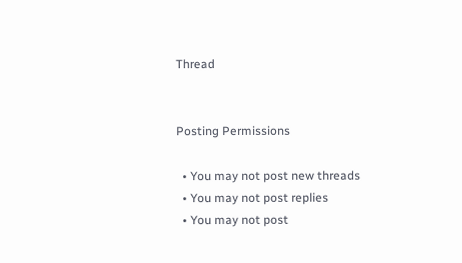Thread


Posting Permissions

  • You may not post new threads
  • You may not post replies
  • You may not post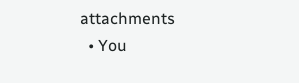attachments
  • You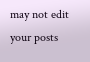may not edit your posts